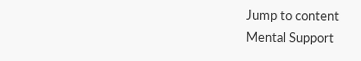Jump to content
Mental Support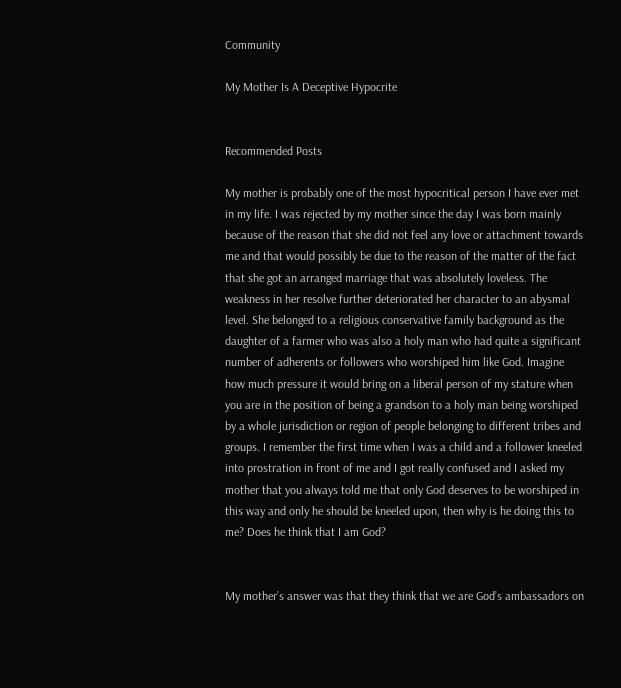Community

My Mother Is A Deceptive Hypocrite


Recommended Posts

My mother is probably one of the most hypocritical person I have ever met in my life. I was rejected by my mother since the day I was born mainly because of the reason that she did not feel any love or attachment towards me and that would possibly be due to the reason of the matter of the fact that she got an arranged marriage that was absolutely loveless. The weakness in her resolve further deteriorated her character to an abysmal level. She belonged to a religious conservative family background as the daughter of a farmer who was also a holy man who had quite a significant number of adherents or followers who worshiped him like God. Imagine how much pressure it would bring on a liberal person of my stature when you are in the position of being a grandson to a holy man being worshiped by a whole jurisdiction or region of people belonging to different tribes and groups. I remember the first time when I was a child and a follower kneeled into prostration in front of me and I got really confused and I asked my mother that you always told me that only God deserves to be worshiped in this way and only he should be kneeled upon, then why is he doing this to me? Does he think that I am God?


My mother’s answer was that they think that we are God’s ambassadors on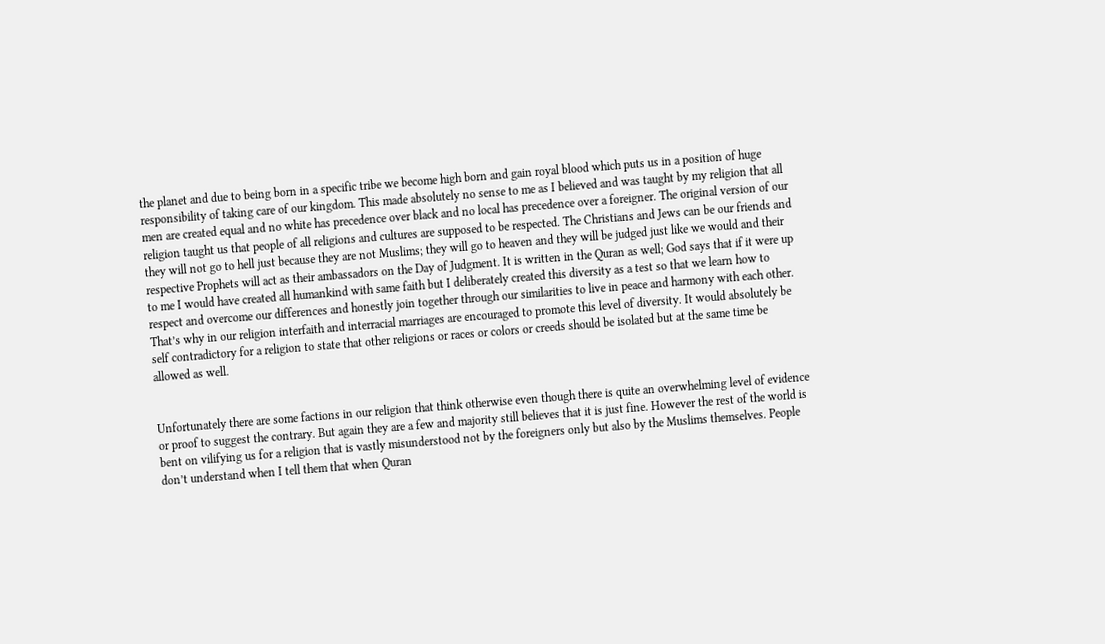the planet and due to being born in a specific tribe we become high born and gain royal blood which puts us in a position of huge responsibility of taking care of our kingdom. This made absolutely no sense to me as I believed and was taught by my religion that all men are created equal and no white has precedence over black and no local has precedence over a foreigner. The original version of our religion taught us that people of all religions and cultures are supposed to be respected. The Christians and Jews can be our friends and they will not go to hell just because they are not Muslims; they will go to heaven and they will be judged just like we would and their respective Prophets will act as their ambassadors on the Day of Judgment. It is written in the Quran as well; God says that if it were up to me I would have created all humankind with same faith but I deliberately created this diversity as a test so that we learn how to respect and overcome our differences and honestly join together through our similarities to live in peace and harmony with each other. That’s why in our religion interfaith and interracial marriages are encouraged to promote this level of diversity. It would absolutely be self contradictory for a religion to state that other religions or races or colors or creeds should be isolated but at the same time be allowed as well.


Unfortunately there are some factions in our religion that think otherwise even though there is quite an overwhelming level of evidence or proof to suggest the contrary. But again they are a few and majority still believes that it is just fine. However the rest of the world is bent on vilifying us for a religion that is vastly misunderstood not by the foreigners only but also by the Muslims themselves. People don’t understand when I tell them that when Quran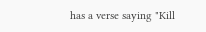has a verse saying "Kill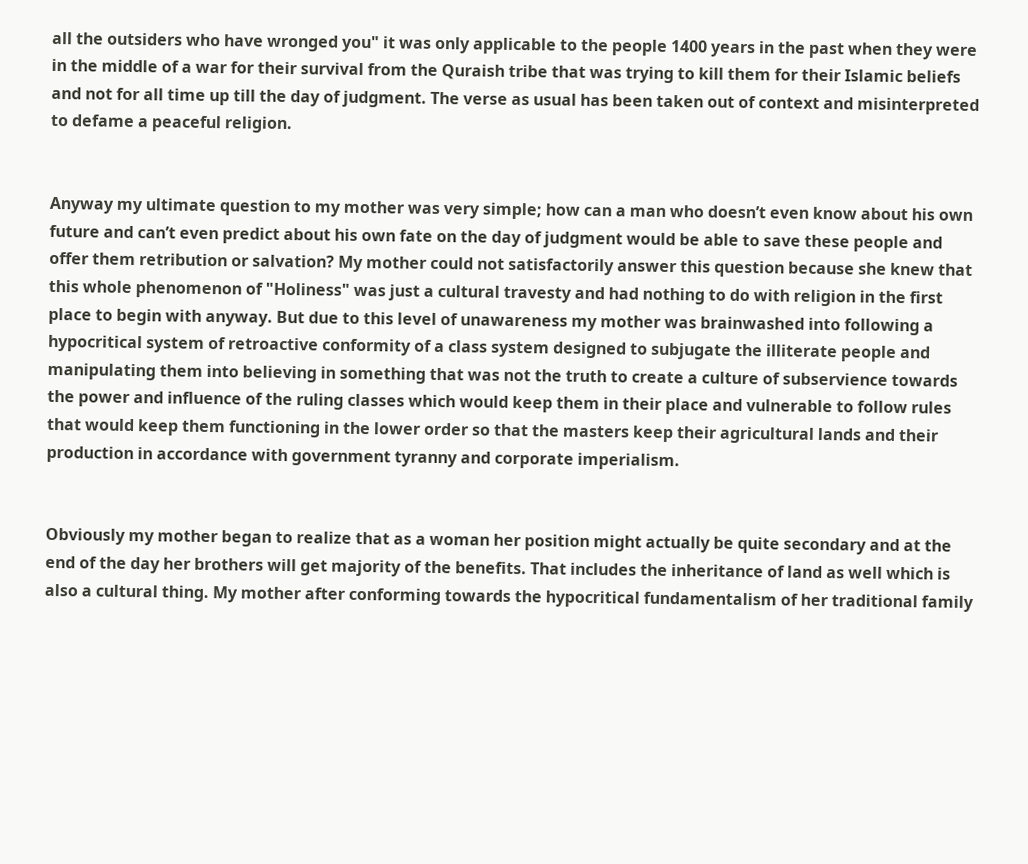all the outsiders who have wronged you" it was only applicable to the people 1400 years in the past when they were in the middle of a war for their survival from the Quraish tribe that was trying to kill them for their Islamic beliefs and not for all time up till the day of judgment. The verse as usual has been taken out of context and misinterpreted to defame a peaceful religion.


Anyway my ultimate question to my mother was very simple; how can a man who doesn’t even know about his own future and can’t even predict about his own fate on the day of judgment would be able to save these people and offer them retribution or salvation? My mother could not satisfactorily answer this question because she knew that this whole phenomenon of "Holiness" was just a cultural travesty and had nothing to do with religion in the first place to begin with anyway. But due to this level of unawareness my mother was brainwashed into following a hypocritical system of retroactive conformity of a class system designed to subjugate the illiterate people and manipulating them into believing in something that was not the truth to create a culture of subservience towards the power and influence of the ruling classes which would keep them in their place and vulnerable to follow rules that would keep them functioning in the lower order so that the masters keep their agricultural lands and their production in accordance with government tyranny and corporate imperialism.


Obviously my mother began to realize that as a woman her position might actually be quite secondary and at the end of the day her brothers will get majority of the benefits. That includes the inheritance of land as well which is also a cultural thing. My mother after conforming towards the hypocritical fundamentalism of her traditional family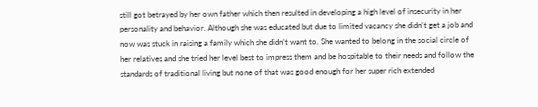still got betrayed by her own father which then resulted in developing a high level of insecurity in her personality and behavior. Although she was educated but due to limited vacancy she didn’t get a job and now was stuck in raising a family which she didn’t want to. She wanted to belong in the social circle of her relatives and she tried her level best to impress them and be hospitable to their needs and follow the standards of traditional living but none of that was good enough for her super rich extended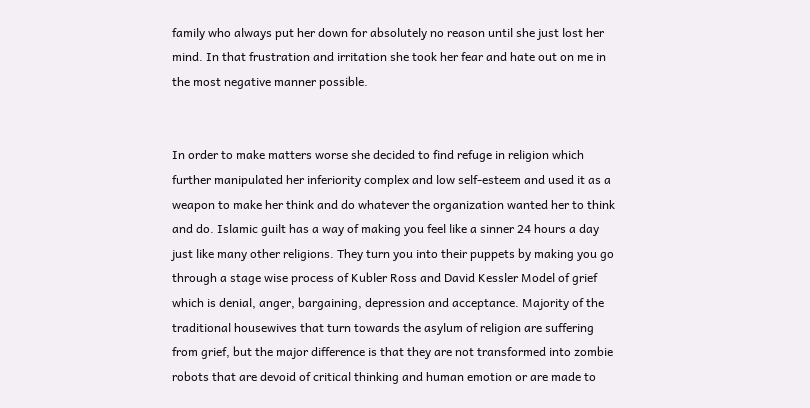family who always put her down for absolutely no reason until she just lost her mind. In that frustration and irritation she took her fear and hate out on me in the most negative manner possible.


In order to make matters worse she decided to find refuge in religion which further manipulated her inferiority complex and low self-esteem and used it as a weapon to make her think and do whatever the organization wanted her to think and do. Islamic guilt has a way of making you feel like a sinner 24 hours a day just like many other religions. They turn you into their puppets by making you go through a stage wise process of Kubler Ross and David Kessler Model of grief which is denial, anger, bargaining, depression and acceptance. Majority of the traditional housewives that turn towards the asylum of religion are suffering from grief, but the major difference is that they are not transformed into zombie robots that are devoid of critical thinking and human emotion or are made to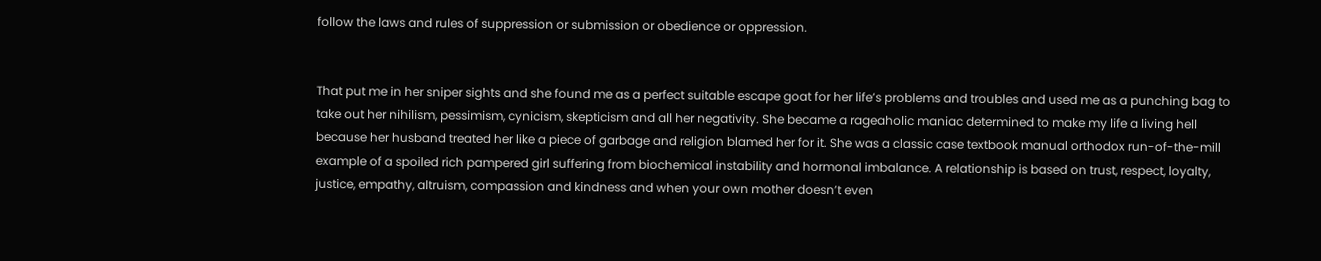follow the laws and rules of suppression or submission or obedience or oppression.


That put me in her sniper sights and she found me as a perfect suitable escape goat for her life’s problems and troubles and used me as a punching bag to take out her nihilism, pessimism, cynicism, skepticism and all her negativity. She became a rageaholic maniac determined to make my life a living hell because her husband treated her like a piece of garbage and religion blamed her for it. She was a classic case textbook manual orthodox run-of-the-mill example of a spoiled rich pampered girl suffering from biochemical instability and hormonal imbalance. A relationship is based on trust, respect, loyalty, justice, empathy, altruism, compassion and kindness and when your own mother doesn’t even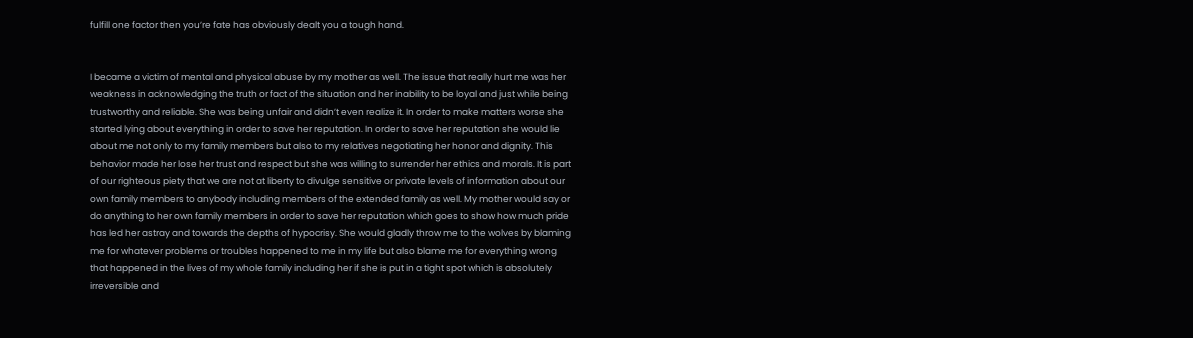fulfill one factor then you’re fate has obviously dealt you a tough hand.


I became a victim of mental and physical abuse by my mother as well. The issue that really hurt me was her weakness in acknowledging the truth or fact of the situation and her inability to be loyal and just while being trustworthy and reliable. She was being unfair and didn’t even realize it. In order to make matters worse she started lying about everything in order to save her reputation. In order to save her reputation she would lie about me not only to my family members but also to my relatives negotiating her honor and dignity. This behavior made her lose her trust and respect but she was willing to surrender her ethics and morals. It is part of our righteous piety that we are not at liberty to divulge sensitive or private levels of information about our own family members to anybody including members of the extended family as well. My mother would say or do anything to her own family members in order to save her reputation which goes to show how much pride has led her astray and towards the depths of hypocrisy. She would gladly throw me to the wolves by blaming me for whatever problems or troubles happened to me in my life but also blame me for everything wrong that happened in the lives of my whole family including her if she is put in a tight spot which is absolutely irreversible and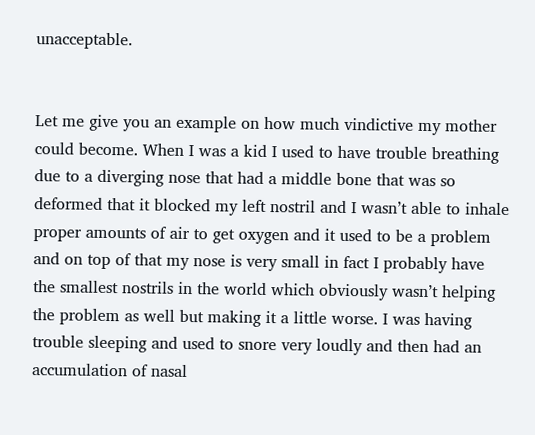unacceptable.


Let me give you an example on how much vindictive my mother could become. When I was a kid I used to have trouble breathing due to a diverging nose that had a middle bone that was so deformed that it blocked my left nostril and I wasn’t able to inhale proper amounts of air to get oxygen and it used to be a problem and on top of that my nose is very small in fact I probably have the smallest nostrils in the world which obviously wasn’t helping the problem as well but making it a little worse. I was having trouble sleeping and used to snore very loudly and then had an accumulation of nasal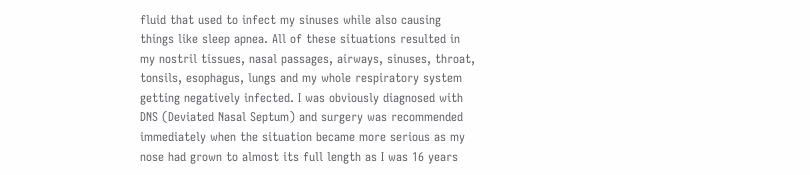fluid that used to infect my sinuses while also causing things like sleep apnea. All of these situations resulted in my nostril tissues, nasal passages, airways, sinuses, throat, tonsils, esophagus, lungs and my whole respiratory system getting negatively infected. I was obviously diagnosed with DNS (Deviated Nasal Septum) and surgery was recommended immediately when the situation became more serious as my nose had grown to almost its full length as I was 16 years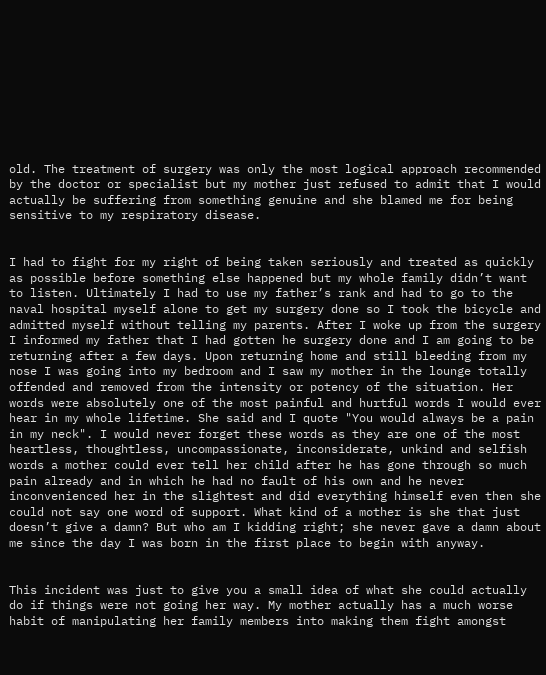old. The treatment of surgery was only the most logical approach recommended by the doctor or specialist but my mother just refused to admit that I would actually be suffering from something genuine and she blamed me for being sensitive to my respiratory disease.


I had to fight for my right of being taken seriously and treated as quickly as possible before something else happened but my whole family didn’t want to listen. Ultimately I had to use my father’s rank and had to go to the naval hospital myself alone to get my surgery done so I took the bicycle and admitted myself without telling my parents. After I woke up from the surgery I informed my father that I had gotten he surgery done and I am going to be returning after a few days. Upon returning home and still bleeding from my nose I was going into my bedroom and I saw my mother in the lounge totally offended and removed from the intensity or potency of the situation. Her words were absolutely one of the most painful and hurtful words I would ever hear in my whole lifetime. She said and I quote "You would always be a pain in my neck". I would never forget these words as they are one of the most heartless, thoughtless, uncompassionate, inconsiderate, unkind and selfish words a mother could ever tell her child after he has gone through so much pain already and in which he had no fault of his own and he never inconvenienced her in the slightest and did everything himself even then she could not say one word of support. What kind of a mother is she that just doesn’t give a damn? But who am I kidding right; she never gave a damn about me since the day I was born in the first place to begin with anyway.


This incident was just to give you a small idea of what she could actually do if things were not going her way. My mother actually has a much worse habit of manipulating her family members into making them fight amongst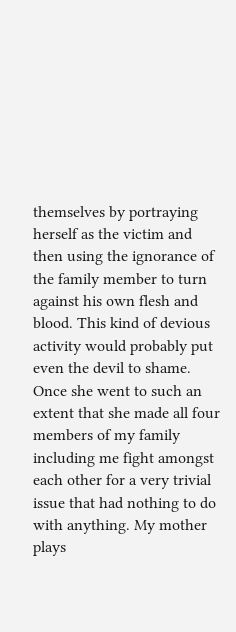themselves by portraying herself as the victim and then using the ignorance of the family member to turn against his own flesh and blood. This kind of devious activity would probably put even the devil to shame. Once she went to such an extent that she made all four members of my family including me fight amongst each other for a very trivial issue that had nothing to do with anything. My mother plays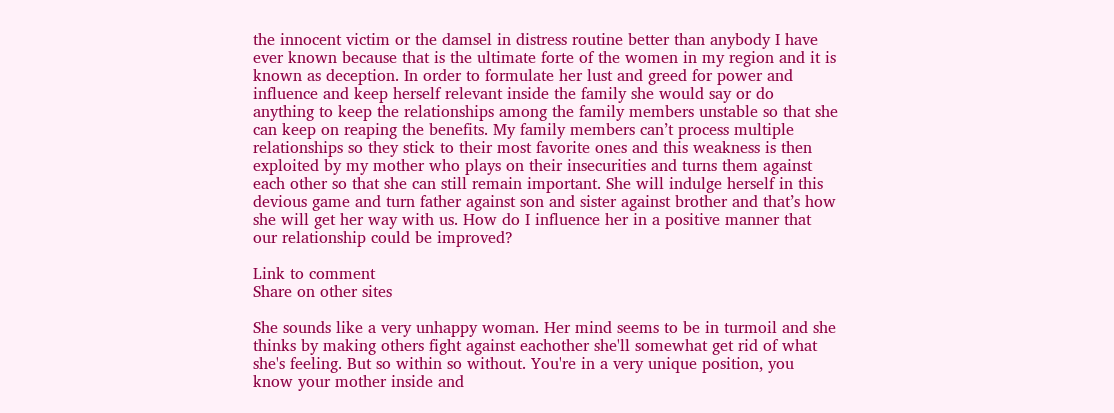the innocent victim or the damsel in distress routine better than anybody I have ever known because that is the ultimate forte of the women in my region and it is known as deception. In order to formulate her lust and greed for power and influence and keep herself relevant inside the family she would say or do anything to keep the relationships among the family members unstable so that she can keep on reaping the benefits. My family members can’t process multiple relationships so they stick to their most favorite ones and this weakness is then exploited by my mother who plays on their insecurities and turns them against each other so that she can still remain important. She will indulge herself in this devious game and turn father against son and sister against brother and that’s how she will get her way with us. How do I influence her in a positive manner that our relationship could be improved?

Link to comment
Share on other sites

She sounds like a very unhappy woman. Her mind seems to be in turmoil and she thinks by making others fight against eachother she'll somewhat get rid of what she's feeling. But so within so without. You're in a very unique position, you know your mother inside and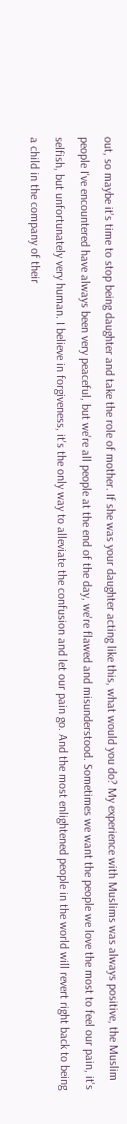out, so maybe it's time to stop being daughter and take the role of mother. If she was your daughter acting like this, what would you do? My experience with Muslims was always positive, the Muslim people I've encountered have always been very peaceful, but we're all people at the end of the day, we're flawed and misunderstood. Sometimes we want the people we love the most to feel our pain, it's selfish, but unfortunately very human. I believe in forgiveness, it's the only way to alleviate the confusion and let our pain go. And the most enlightened people in the world will revert right back to being a child in the company of their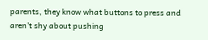parents, they know what buttons to press and aren't shy about pushing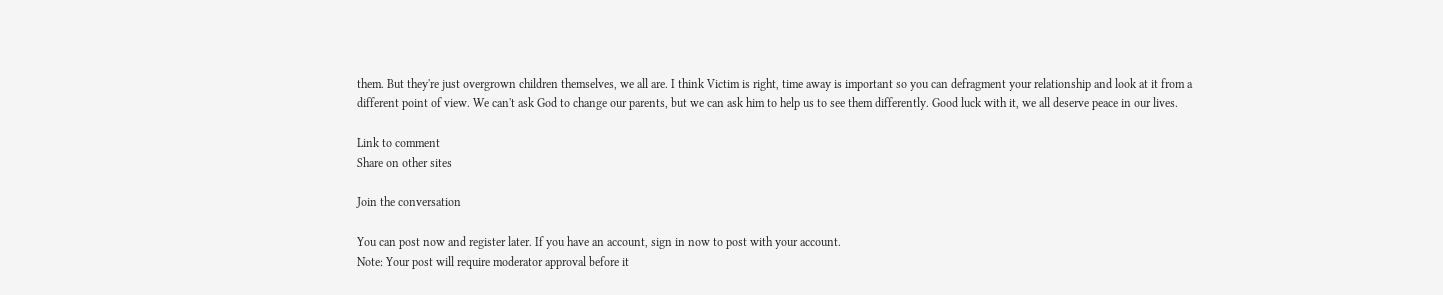them. But they're just overgrown children themselves, we all are. I think Victim is right, time away is important so you can defragment your relationship and look at it from a different point of view. We can't ask God to change our parents, but we can ask him to help us to see them differently. Good luck with it, we all deserve peace in our lives.

Link to comment
Share on other sites

Join the conversation

You can post now and register later. If you have an account, sign in now to post with your account.
Note: Your post will require moderator approval before it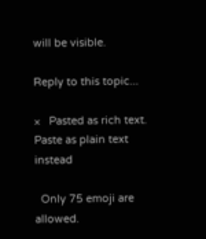will be visible.

Reply to this topic...

×   Pasted as rich text.   Paste as plain text instead

  Only 75 emoji are allowed.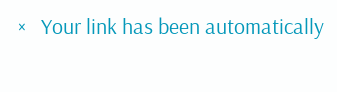×   Your link has been automatically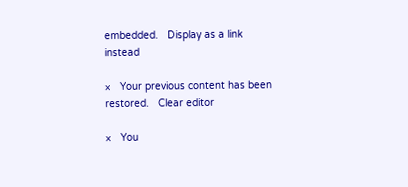embedded.   Display as a link instead

×   Your previous content has been restored.   Clear editor

×   You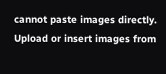cannot paste images directly. Upload or insert images from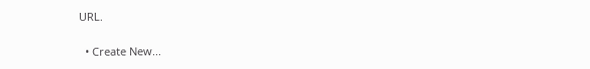URL.

  • Create New...